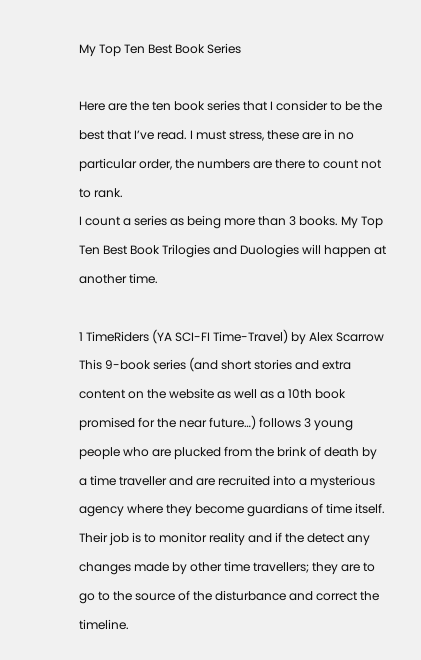My Top Ten Best Book Series

Here are the ten book series that I consider to be the best that I’ve read. I must stress, these are in no particular order, the numbers are there to count not to rank.
I count a series as being more than 3 books. My Top Ten Best Book Trilogies and Duologies will happen at another time.

1 TimeRiders (YA SCI-FI Time-Travel) by Alex Scarrow
This 9-book series (and short stories and extra content on the website as well as a 10th book promised for the near future…) follows 3 young people who are plucked from the brink of death by a time traveller and are recruited into a mysterious agency where they become guardians of time itself. Their job is to monitor reality and if the detect any changes made by other time travellers; they are to go to the source of the disturbance and correct the timeline.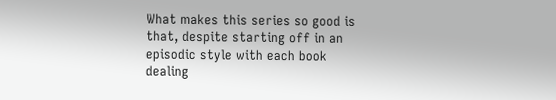What makes this series so good is that, despite starting off in an episodic style with each book dealing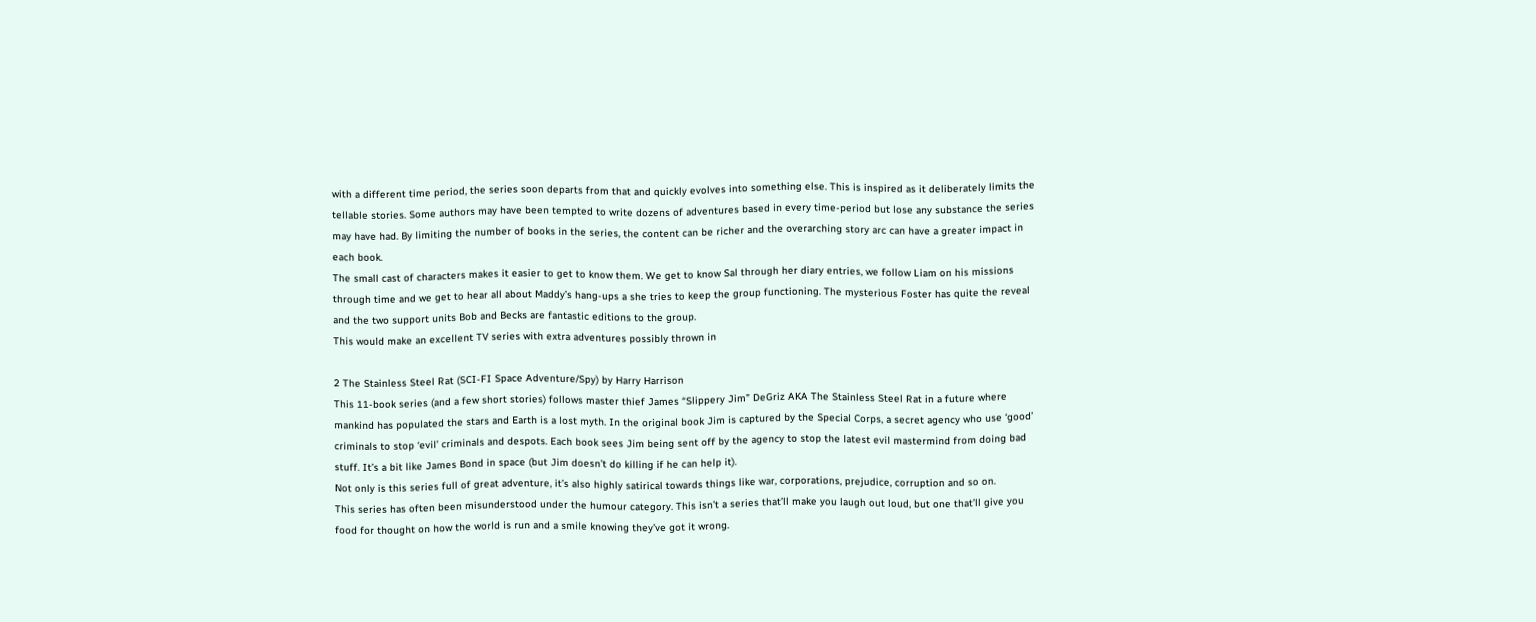with a different time period, the series soon departs from that and quickly evolves into something else. This is inspired as it deliberately limits the tellable stories. Some authors may have been tempted to write dozens of adventures based in every time-period but lose any substance the series may have had. By limiting the number of books in the series, the content can be richer and the overarching story arc can have a greater impact in each book.
The small cast of characters makes it easier to get to know them. We get to know Sal through her diary entries, we follow Liam on his missions through time and we get to hear all about Maddy’s hang-ups a she tries to keep the group functioning. The mysterious Foster has quite the reveal and the two support units Bob and Becks are fantastic editions to the group.
This would make an excellent TV series with extra adventures possibly thrown in

2 The Stainless Steel Rat (SCI-FI Space Adventure/Spy) by Harry Harrison
This 11-book series (and a few short stories) follows master thief James “Slippery Jim” DeGriz AKA The Stainless Steel Rat in a future where mankind has populated the stars and Earth is a lost myth. In the original book Jim is captured by the Special Corps, a secret agency who use ‘good’ criminals to stop ‘evil’ criminals and despots. Each book sees Jim being sent off by the agency to stop the latest evil mastermind from doing bad stuff. It’s a bit like James Bond in space (but Jim doesn’t do killing if he can help it).
Not only is this series full of great adventure, it’s also highly satirical towards things like war, corporations, prejudice, corruption and so on.
This series has often been misunderstood under the humour category. This isn’t a series that’ll make you laugh out loud, but one that’ll give you food for thought on how the world is run and a smile knowing they’ve got it wrong.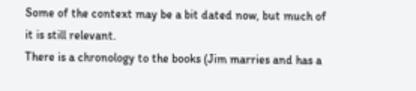Some of the context may be a bit dated now, but much of it is still relevant.
There is a chronology to the books (Jim marries and has a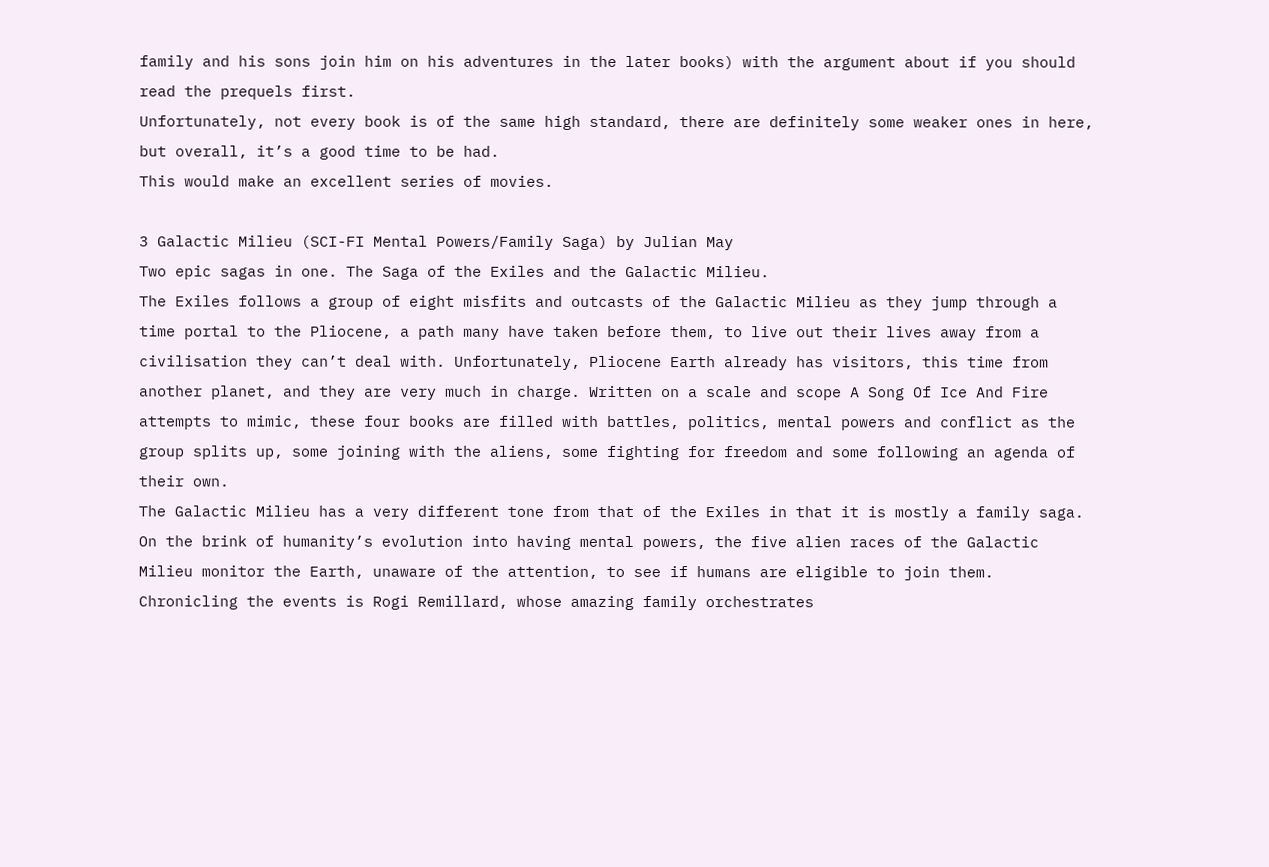family and his sons join him on his adventures in the later books) with the argument about if you should read the prequels first.
Unfortunately, not every book is of the same high standard, there are definitely some weaker ones in here, but overall, it’s a good time to be had.
This would make an excellent series of movies.

3 Galactic Milieu (SCI-FI Mental Powers/Family Saga) by Julian May
Two epic sagas in one. The Saga of the Exiles and the Galactic Milieu.
The Exiles follows a group of eight misfits and outcasts of the Galactic Milieu as they jump through a time portal to the Pliocene, a path many have taken before them, to live out their lives away from a civilisation they can’t deal with. Unfortunately, Pliocene Earth already has visitors, this time from another planet, and they are very much in charge. Written on a scale and scope A Song Of Ice And Fire attempts to mimic, these four books are filled with battles, politics, mental powers and conflict as the group splits up, some joining with the aliens, some fighting for freedom and some following an agenda of their own.
The Galactic Milieu has a very different tone from that of the Exiles in that it is mostly a family saga. On the brink of humanity’s evolution into having mental powers, the five alien races of the Galactic Milieu monitor the Earth, unaware of the attention, to see if humans are eligible to join them. Chronicling the events is Rogi Remillard, whose amazing family orchestrates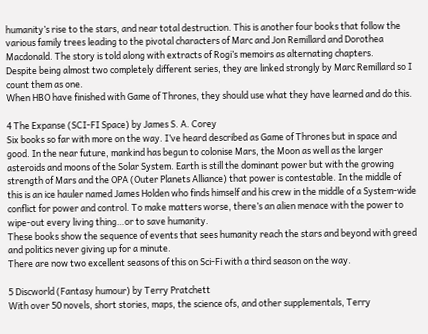humanity’s rise to the stars, and near total destruction. This is another four books that follow the various family trees leading to the pivotal characters of Marc and Jon Remillard and Dorothea Macdonald. The story is told along with extracts of Rogi’s memoirs as alternating chapters.
Despite being almost two completely different series, they are linked strongly by Marc Remillard so I count them as one.
When HBO have finished with Game of Thrones, they should use what they have learned and do this.

4 The Expanse (SCI-FI Space) by James S. A. Corey
Six books so far with more on the way. I’ve heard described as Game of Thrones but in space and good. In the near future, mankind has begun to colonise Mars, the Moon as well as the larger asteroids and moons of the Solar System. Earth is still the dominant power but with the growing strength of Mars and the OPA (Outer Planets Alliance) that power is contestable. In the middle of this is an ice hauler named James Holden who finds himself and his crew in the middle of a System-wide conflict for power and control. To make matters worse, there’s an alien menace with the power to wipe-out every living thing…or to save humanity.
These books show the sequence of events that sees humanity reach the stars and beyond with greed and politics never giving up for a minute.
There are now two excellent seasons of this on Sci-Fi with a third season on the way.

5 Discworld (Fantasy humour) by Terry Pratchett
With over 50 novels, short stories, maps, the science ofs, and other supplementals, Terry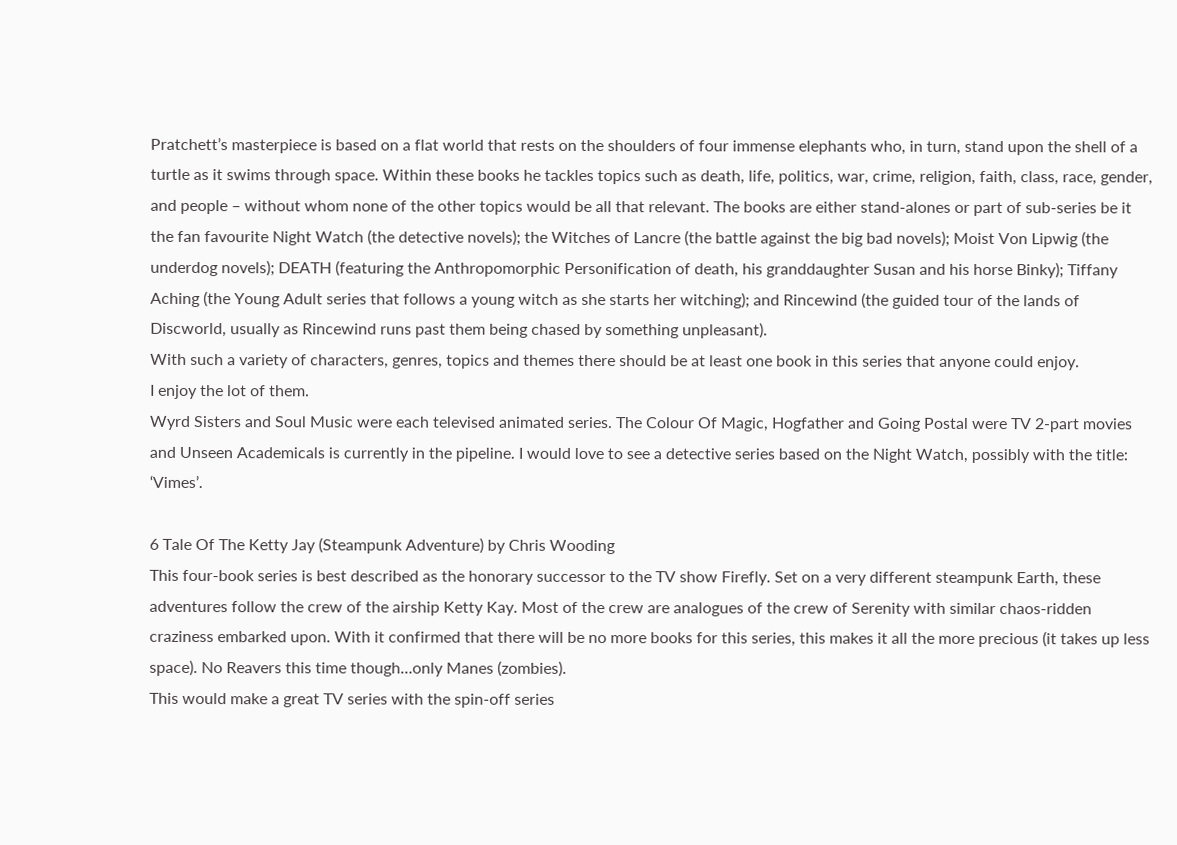Pratchett’s masterpiece is based on a flat world that rests on the shoulders of four immense elephants who, in turn, stand upon the shell of a turtle as it swims through space. Within these books he tackles topics such as death, life, politics, war, crime, religion, faith, class, race, gender, and people – without whom none of the other topics would be all that relevant. The books are either stand-alones or part of sub-series be it the fan favourite Night Watch (the detective novels); the Witches of Lancre (the battle against the big bad novels); Moist Von Lipwig (the underdog novels); DEATH (featuring the Anthropomorphic Personification of death, his granddaughter Susan and his horse Binky); Tiffany Aching (the Young Adult series that follows a young witch as she starts her witching); and Rincewind (the guided tour of the lands of Discworld, usually as Rincewind runs past them being chased by something unpleasant).
With such a variety of characters, genres, topics and themes there should be at least one book in this series that anyone could enjoy.
I enjoy the lot of them.
Wyrd Sisters and Soul Music were each televised animated series. The Colour Of Magic, Hogfather and Going Postal were TV 2-part movies and Unseen Academicals is currently in the pipeline. I would love to see a detective series based on the Night Watch, possibly with the title: ‘Vimes’.

6 Tale Of The Ketty Jay (Steampunk Adventure) by Chris Wooding
This four-book series is best described as the honorary successor to the TV show Firefly. Set on a very different steampunk Earth, these adventures follow the crew of the airship Ketty Kay. Most of the crew are analogues of the crew of Serenity with similar chaos-ridden craziness embarked upon. With it confirmed that there will be no more books for this series, this makes it all the more precious (it takes up less space). No Reavers this time though…only Manes (zombies).
This would make a great TV series with the spin-off series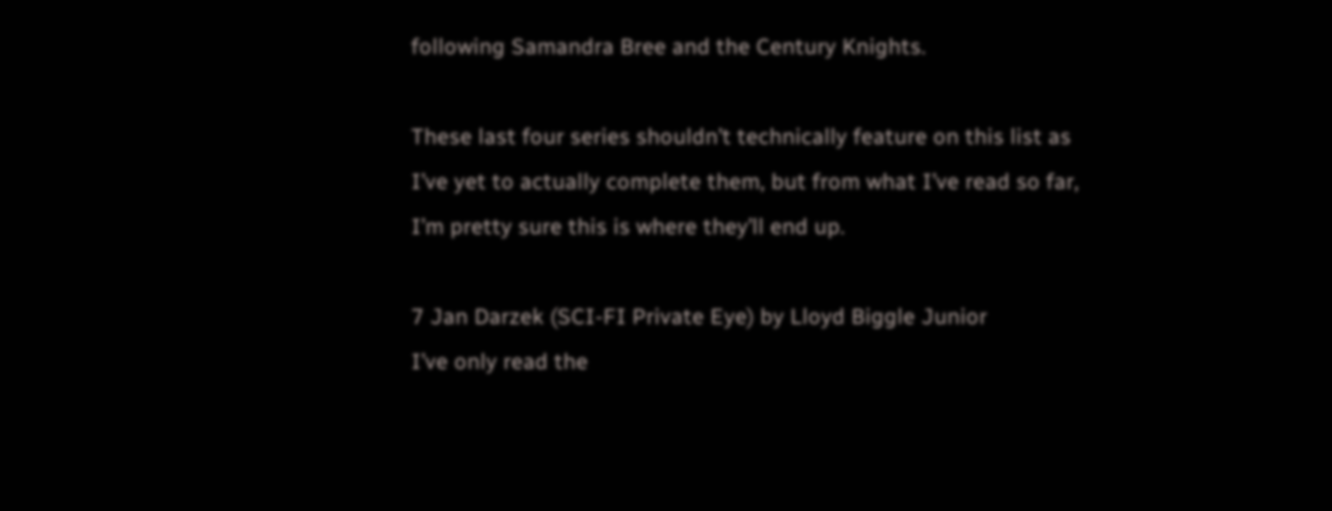following Samandra Bree and the Century Knights.

These last four series shouldn’t technically feature on this list as I’ve yet to actually complete them, but from what I’ve read so far, I’m pretty sure this is where they’ll end up.

7 Jan Darzek (SCI-FI Private Eye) by Lloyd Biggle Junior
I’ve only read the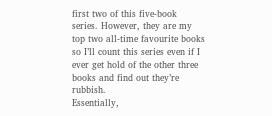first two of this five-book series. However, they are my top two all-time favourite books so I’ll count this series even if I ever get hold of the other three books and find out they’re rubbish.
Essentially,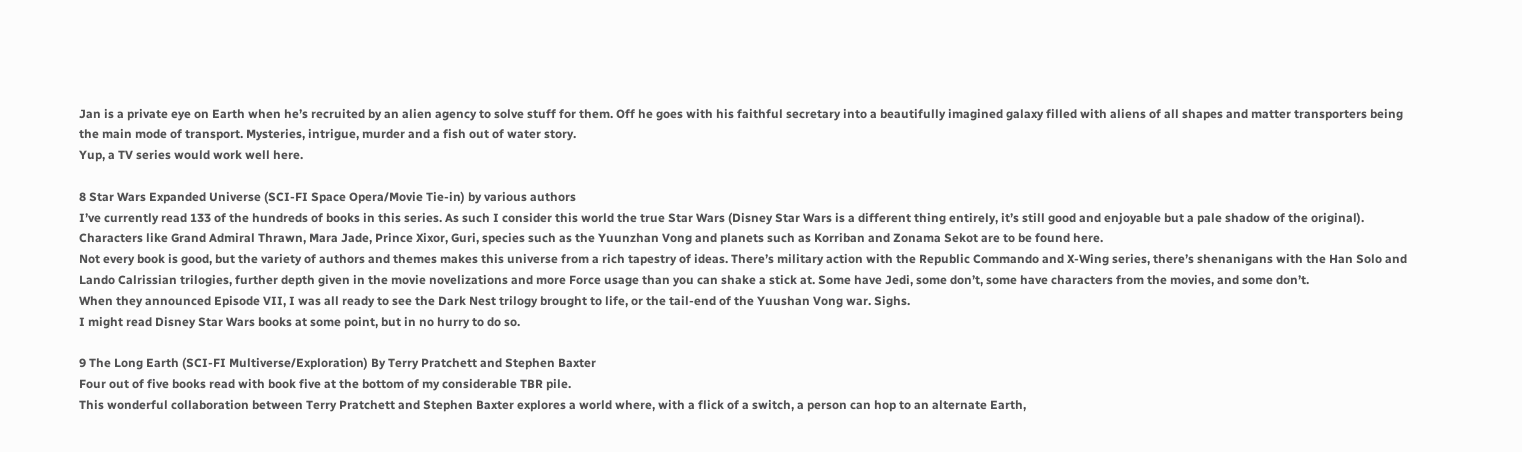Jan is a private eye on Earth when he’s recruited by an alien agency to solve stuff for them. Off he goes with his faithful secretary into a beautifully imagined galaxy filled with aliens of all shapes and matter transporters being the main mode of transport. Mysteries, intrigue, murder and a fish out of water story.
Yup, a TV series would work well here.

8 Star Wars Expanded Universe (SCI-FI Space Opera/Movie Tie-in) by various authors
I’ve currently read 133 of the hundreds of books in this series. As such I consider this world the true Star Wars (Disney Star Wars is a different thing entirely, it’s still good and enjoyable but a pale shadow of the original). Characters like Grand Admiral Thrawn, Mara Jade, Prince Xixor, Guri, species such as the Yuunzhan Vong and planets such as Korriban and Zonama Sekot are to be found here.
Not every book is good, but the variety of authors and themes makes this universe from a rich tapestry of ideas. There’s military action with the Republic Commando and X-Wing series, there’s shenanigans with the Han Solo and Lando Calrissian trilogies, further depth given in the movie novelizations and more Force usage than you can shake a stick at. Some have Jedi, some don’t, some have characters from the movies, and some don’t.
When they announced Episode VII, I was all ready to see the Dark Nest trilogy brought to life, or the tail-end of the Yuushan Vong war. Sighs.
I might read Disney Star Wars books at some point, but in no hurry to do so.

9 The Long Earth (SCI-FI Multiverse/Exploration) By Terry Pratchett and Stephen Baxter
Four out of five books read with book five at the bottom of my considerable TBR pile.
This wonderful collaboration between Terry Pratchett and Stephen Baxter explores a world where, with a flick of a switch, a person can hop to an alternate Earth,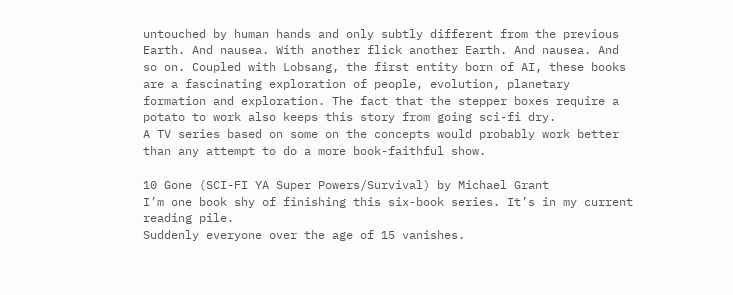untouched by human hands and only subtly different from the previous Earth. And nausea. With another flick another Earth. And nausea. And so on. Coupled with Lobsang, the first entity born of AI, these books are a fascinating exploration of people, evolution, planetary formation and exploration. The fact that the stepper boxes require a potato to work also keeps this story from going sci-fi dry.
A TV series based on some on the concepts would probably work better than any attempt to do a more book-faithful show.

10 Gone (SCI-FI YA Super Powers/Survival) by Michael Grant
I’m one book shy of finishing this six-book series. It’s in my current reading pile.
Suddenly everyone over the age of 15 vanishes.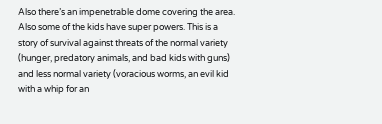Also there’s an impenetrable dome covering the area. Also some of the kids have super powers. This is a story of survival against threats of the normal variety (hunger, predatory animals, and bad kids with guns) and less normal variety (voracious worms, an evil kid with a whip for an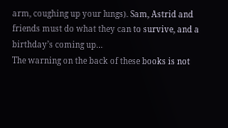arm, coughing up your lungs). Sam, Astrid and friends must do what they can to survive, and a birthday’s coming up…
The warning on the back of these books is not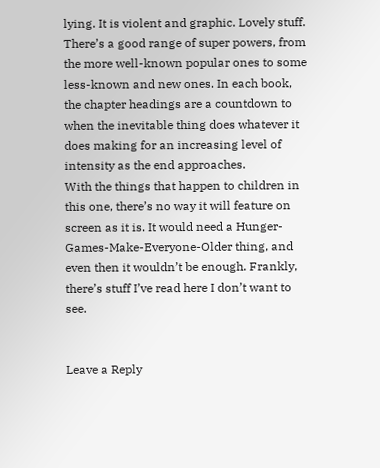lying. It is violent and graphic. Lovely stuff. There’s a good range of super powers, from the more well-known popular ones to some less-known and new ones. In each book, the chapter headings are a countdown to when the inevitable thing does whatever it does making for an increasing level of intensity as the end approaches.
With the things that happen to children in this one, there’s no way it will feature on screen as it is. It would need a Hunger-Games-Make-Everyone-Older thing, and even then it wouldn’t be enough. Frankly, there’s stuff I’ve read here I don’t want to see.


Leave a Reply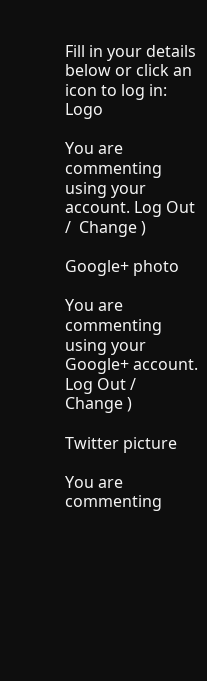Fill in your details below or click an icon to log in: Logo

You are commenting using your account. Log Out /  Change )

Google+ photo

You are commenting using your Google+ account. Log Out /  Change )

Twitter picture

You are commenting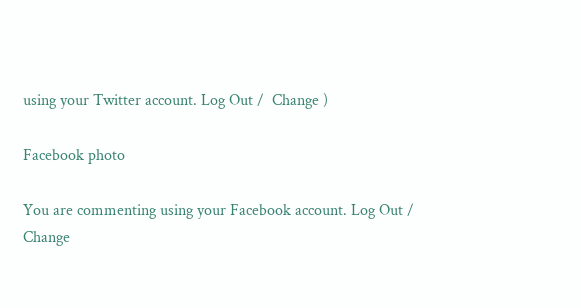using your Twitter account. Log Out /  Change )

Facebook photo

You are commenting using your Facebook account. Log Out /  Change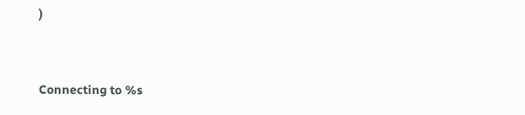)


Connecting to %s